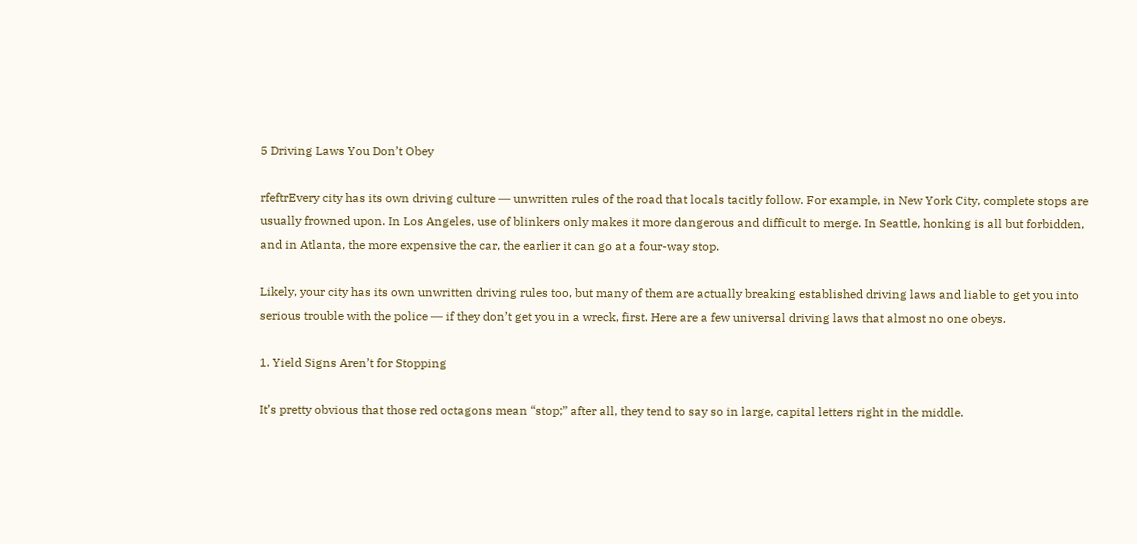5 Driving Laws You Don’t Obey

rfeftrEvery city has its own driving culture ― unwritten rules of the road that locals tacitly follow. For example, in New York City, complete stops are usually frowned upon. In Los Angeles, use of blinkers only makes it more dangerous and difficult to merge. In Seattle, honking is all but forbidden, and in Atlanta, the more expensive the car, the earlier it can go at a four-way stop.

Likely, your city has its own unwritten driving rules too, but many of them are actually breaking established driving laws and liable to get you into serious trouble with the police ― if they don’t get you in a wreck, first. Here are a few universal driving laws that almost no one obeys.

1. Yield Signs Aren’t for Stopping

It’s pretty obvious that those red octagons mean “stop;” after all, they tend to say so in large, capital letters right in the middle.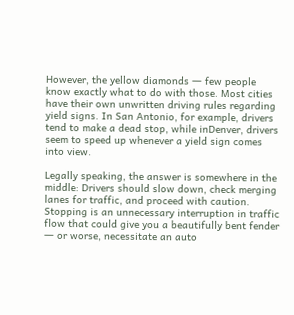However, the yellow diamonds ― few people know exactly what to do with those. Most cities have their own unwritten driving rules regarding yield signs. In San Antonio, for example, drivers tend to make a dead stop, while inDenver, drivers seem to speed up whenever a yield sign comes into view.

Legally speaking, the answer is somewhere in the middle: Drivers should slow down, check merging lanes for traffic, and proceed with caution. Stopping is an unnecessary interruption in traffic flow that could give you a beautifully bent fender ― or worse, necessitate an auto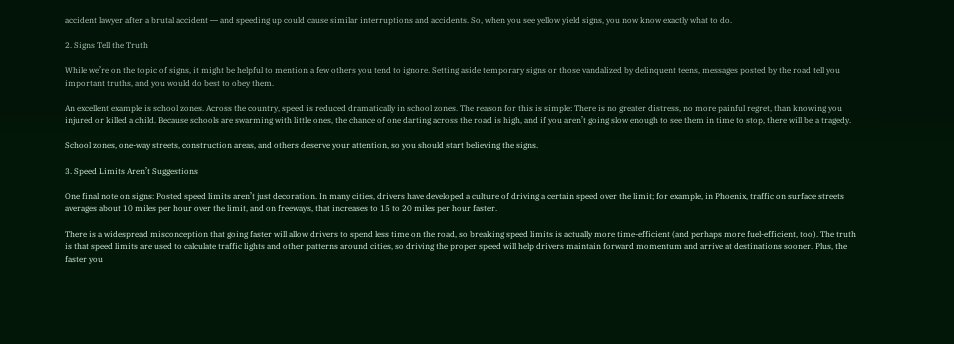accident lawyer after a brutal accident ― and speeding up could cause similar interruptions and accidents. So, when you see yellow yield signs, you now know exactly what to do.

2. Signs Tell the Truth

While we’re on the topic of signs, it might be helpful to mention a few others you tend to ignore. Setting aside temporary signs or those vandalized by delinquent teens, messages posted by the road tell you important truths, and you would do best to obey them.

An excellent example is school zones. Across the country, speed is reduced dramatically in school zones. The reason for this is simple: There is no greater distress, no more painful regret, than knowing you injured or killed a child. Because schools are swarming with little ones, the chance of one darting across the road is high, and if you aren’t going slow enough to see them in time to stop, there will be a tragedy.

School zones, one-way streets, construction areas, and others deserve your attention, so you should start believing the signs.

3. Speed Limits Aren’t Suggestions

One final note on signs: Posted speed limits aren’t just decoration. In many cities, drivers have developed a culture of driving a certain speed over the limit; for example, in Phoenix, traffic on surface streets averages about 10 miles per hour over the limit, and on freeways, that increases to 15 to 20 miles per hour faster.

There is a widespread misconception that going faster will allow drivers to spend less time on the road, so breaking speed limits is actually more time-efficient (and perhaps more fuel-efficient, too). The truth is that speed limits are used to calculate traffic lights and other patterns around cities, so driving the proper speed will help drivers maintain forward momentum and arrive at destinations sooner. Plus, the faster you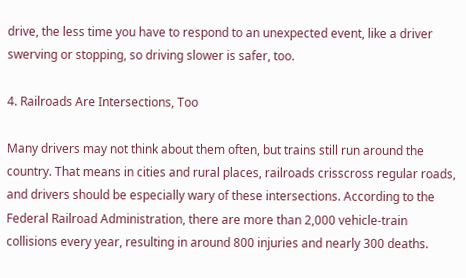drive, the less time you have to respond to an unexpected event, like a driver swerving or stopping, so driving slower is safer, too.

4. Railroads Are Intersections, Too

Many drivers may not think about them often, but trains still run around the country. That means in cities and rural places, railroads crisscross regular roads, and drivers should be especially wary of these intersections. According to the Federal Railroad Administration, there are more than 2,000 vehicle-train collisions every year, resulting in around 800 injuries and nearly 300 deaths.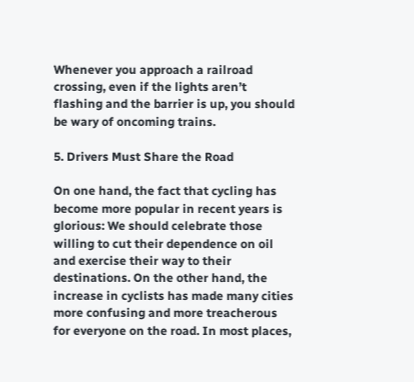Whenever you approach a railroad crossing, even if the lights aren’t flashing and the barrier is up, you should be wary of oncoming trains.

5. Drivers Must Share the Road

On one hand, the fact that cycling has become more popular in recent years is glorious: We should celebrate those willing to cut their dependence on oil and exercise their way to their destinations. On the other hand, the increase in cyclists has made many cities more confusing and more treacherous for everyone on the road. In most places,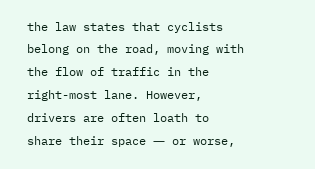the law states that cyclists belong on the road, moving with the flow of traffic in the right-most lane. However, drivers are often loath to share their space ― or worse,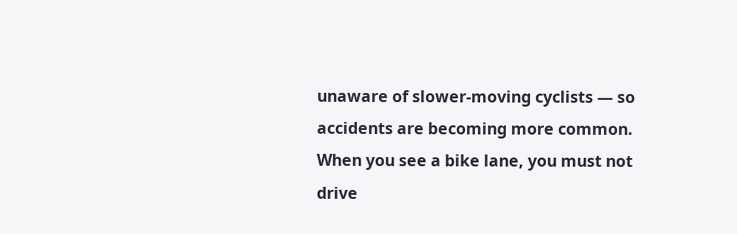unaware of slower-moving cyclists ― so accidents are becoming more common. When you see a bike lane, you must not drive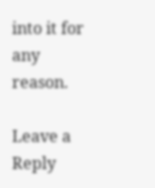into it for any reason.

Leave a Reply